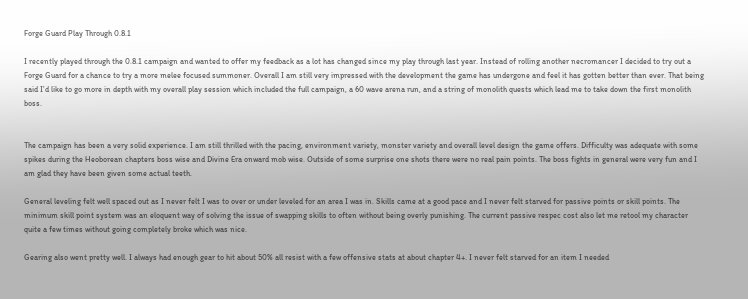Forge Guard Play Through 0.8.1

I recently played through the 0.8.1 campaign and wanted to offer my feedback as a lot has changed since my play through last year. Instead of rolling another necromancer I decided to try out a Forge Guard for a chance to try a more melee focused summoner. Overall I am still very impressed with the development the game has undergone and feel it has gotten better than ever. That being said I’d like to go more in depth with my overall play session which included the full campaign, a 60 wave arena run, and a string of monolith quests which lead me to take down the first monolith boss.


The campaign has been a very solid experience. I am still thrilled with the pacing, environment variety, monster variety and overall level design the game offers. Difficulty was adequate with some spikes during the Heoborean chapters boss wise and Divine Era onward mob wise. Outside of some surprise one shots there were no real pain points. The boss fights in general were very fun and I am glad they have been given some actual teeth.

General leveling felt well spaced out as I never felt I was to over or under leveled for an area I was in. Skills came at a good pace and I never felt starved for passive points or skill points. The minimum skill point system was an eloquent way of solving the issue of swapping skills to often without being overly punishing. The current passive respec cost also let me retool my character quite a few times without going completely broke which was nice.

Gearing also went pretty well. I always had enough gear to hit about 50% all resist with a few offensive stats at about chapter 4+. I never felt starved for an item I needed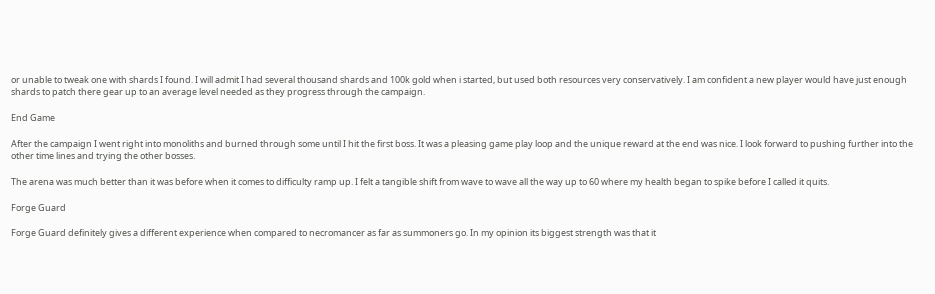or unable to tweak one with shards I found. I will admit I had several thousand shards and 100k gold when i started, but used both resources very conservatively. I am confident a new player would have just enough shards to patch there gear up to an average level needed as they progress through the campaign.

End Game

After the campaign I went right into monoliths and burned through some until I hit the first boss. It was a pleasing game play loop and the unique reward at the end was nice. I look forward to pushing further into the other time lines and trying the other bosses.

The arena was much better than it was before when it comes to difficulty ramp up. I felt a tangible shift from wave to wave all the way up to 60 where my health began to spike before I called it quits.

Forge Guard

Forge Guard definitely gives a different experience when compared to necromancer as far as summoners go. In my opinion its biggest strength was that it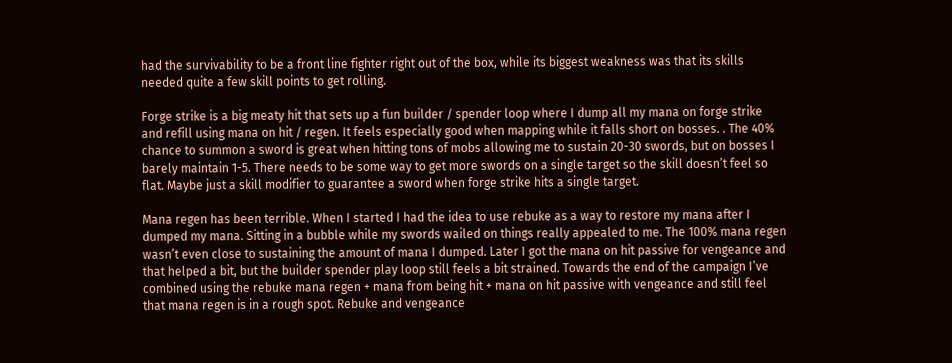had the survivability to be a front line fighter right out of the box, while its biggest weakness was that its skills needed quite a few skill points to get rolling.

Forge strike is a big meaty hit that sets up a fun builder / spender loop where I dump all my mana on forge strike and refill using mana on hit / regen. It feels especially good when mapping while it falls short on bosses. . The 40% chance to summon a sword is great when hitting tons of mobs allowing me to sustain 20-30 swords, but on bosses I barely maintain 1-5. There needs to be some way to get more swords on a single target so the skill doesn’t feel so flat. Maybe just a skill modifier to guarantee a sword when forge strike hits a single target.

Mana regen has been terrible. When I started I had the idea to use rebuke as a way to restore my mana after I dumped my mana. Sitting in a bubble while my swords wailed on things really appealed to me. The 100% mana regen wasn’t even close to sustaining the amount of mana I dumped. Later I got the mana on hit passive for vengeance and that helped a bit, but the builder spender play loop still feels a bit strained. Towards the end of the campaign I’ve combined using the rebuke mana regen + mana from being hit + mana on hit passive with vengeance and still feel that mana regen is in a rough spot. Rebuke and vengeance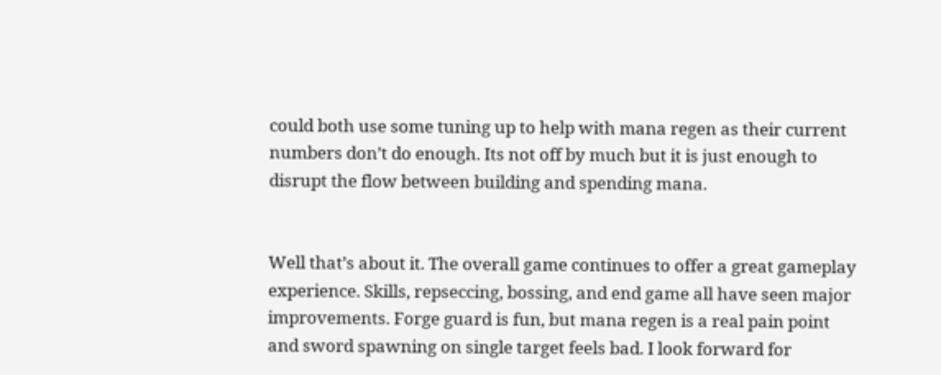could both use some tuning up to help with mana regen as their current numbers don’t do enough. Its not off by much but it is just enough to disrupt the flow between building and spending mana.


Well that’s about it. The overall game continues to offer a great gameplay experience. Skills, repseccing, bossing, and end game all have seen major improvements. Forge guard is fun, but mana regen is a real pain point and sword spawning on single target feels bad. I look forward for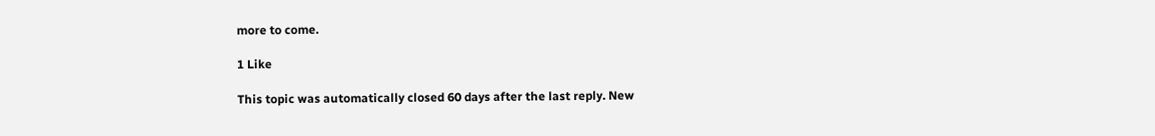more to come.

1 Like

This topic was automatically closed 60 days after the last reply. New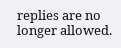replies are no longer allowed.